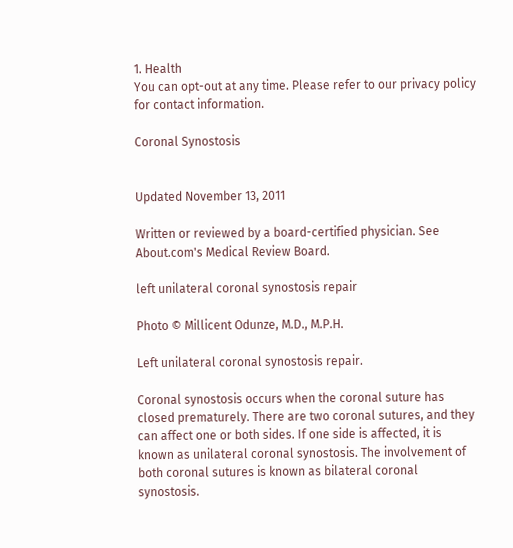1. Health
You can opt-out at any time. Please refer to our privacy policy for contact information.

Coronal Synostosis


Updated November 13, 2011

Written or reviewed by a board-certified physician. See About.com's Medical Review Board.

left unilateral coronal synostosis repair

Photo © Millicent Odunze, M.D., M.P.H.

Left unilateral coronal synostosis repair.

Coronal synostosis occurs when the coronal suture has closed prematurely. There are two coronal sutures, and they can affect one or both sides. If one side is affected, it is known as unilateral coronal synostosis. The involvement of both coronal sutures is known as bilateral coronal synostosis.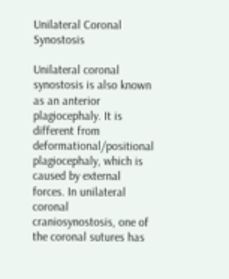Unilateral Coronal Synostosis

Unilateral coronal synostosis is also known as an anterior plagiocephaly. It is different from deformational/positional plagiocephaly, which is caused by external forces. In unilateral coronal craniosynostosis, one of the coronal sutures has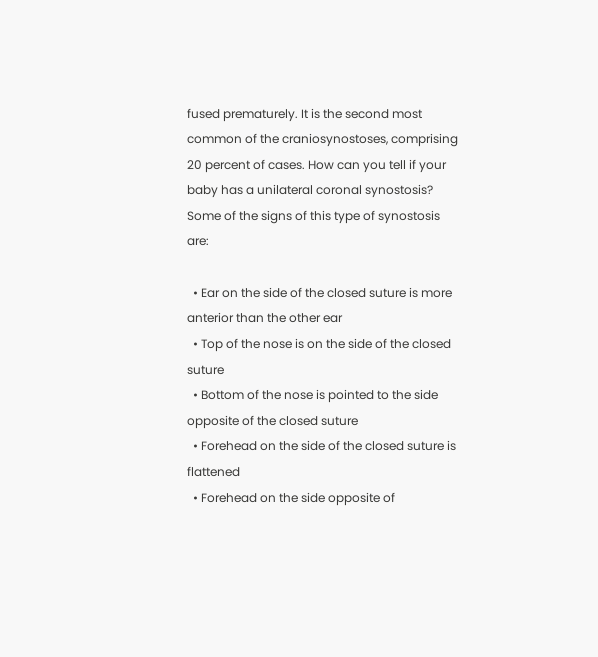fused prematurely. It is the second most common of the craniosynostoses, comprising 20 percent of cases. How can you tell if your baby has a unilateral coronal synostosis? Some of the signs of this type of synostosis are:

  • Ear on the side of the closed suture is more anterior than the other ear
  • Top of the nose is on the side of the closed suture
  • Bottom of the nose is pointed to the side opposite of the closed suture
  • Forehead on the side of the closed suture is flattened
  • Forehead on the side opposite of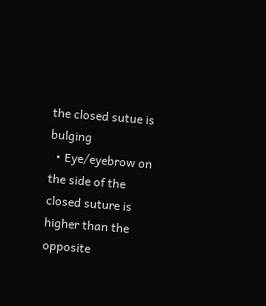the closed sutue is bulging
  • Eye/eyebrow on the side of the closed suture is higher than the opposite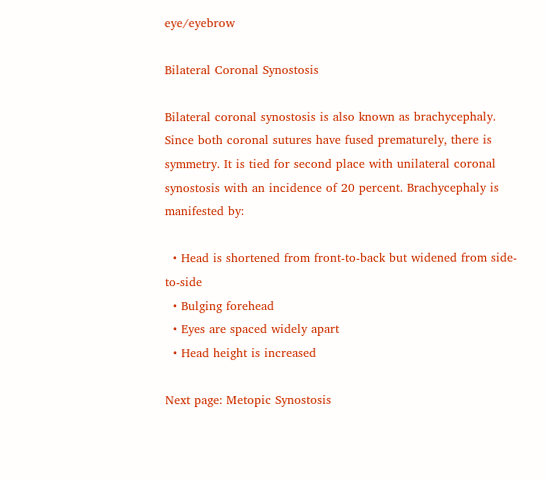eye/eyebrow

Bilateral Coronal Synostosis

Bilateral coronal synostosis is also known as brachycephaly. Since both coronal sutures have fused prematurely, there is symmetry. It is tied for second place with unilateral coronal synostosis with an incidence of 20 percent. Brachycephaly is manifested by:

  • Head is shortened from front-to-back but widened from side-to-side
  • Bulging forehead
  • Eyes are spaced widely apart
  • Head height is increased

Next page: Metopic Synostosis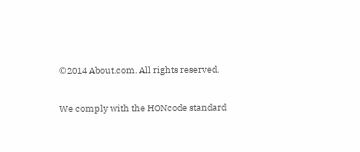©2014 About.com. All rights reserved.

We comply with the HONcode standard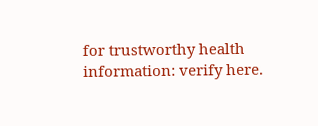for trustworthy health
information: verify here.